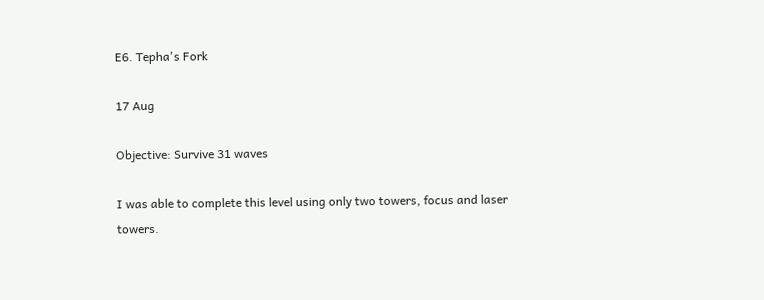E6. Tepha's Fork

17 Aug

Objective: Survive 31 waves

I was able to complete this level using only two towers, focus and laser towers.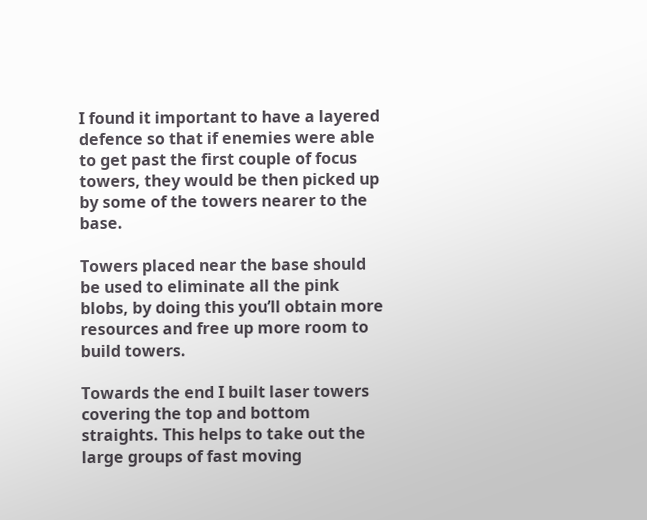I found it important to have a layered defence so that if enemies were able to get past the first couple of focus towers, they would be then picked up by some of the towers nearer to the base.

Towers placed near the base should be used to eliminate all the pink blobs, by doing this you’ll obtain more resources and free up more room to build towers.

Towards the end I built laser towers covering the top and bottom straights. This helps to take out the large groups of fast moving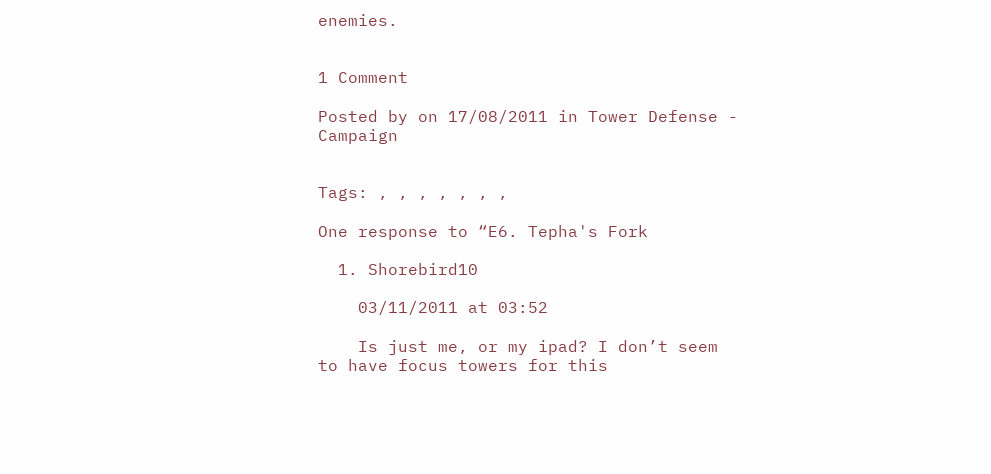enemies.


1 Comment

Posted by on 17/08/2011 in Tower Defense - Campaign


Tags: , , , , , , ,

One response to “E6. Tepha's Fork

  1. Shorebird10

    03/11/2011 at 03:52

    Is just me, or my ipad? I don’t seem to have focus towers for this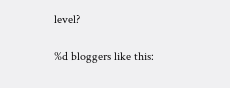level?

%d bloggers like this: